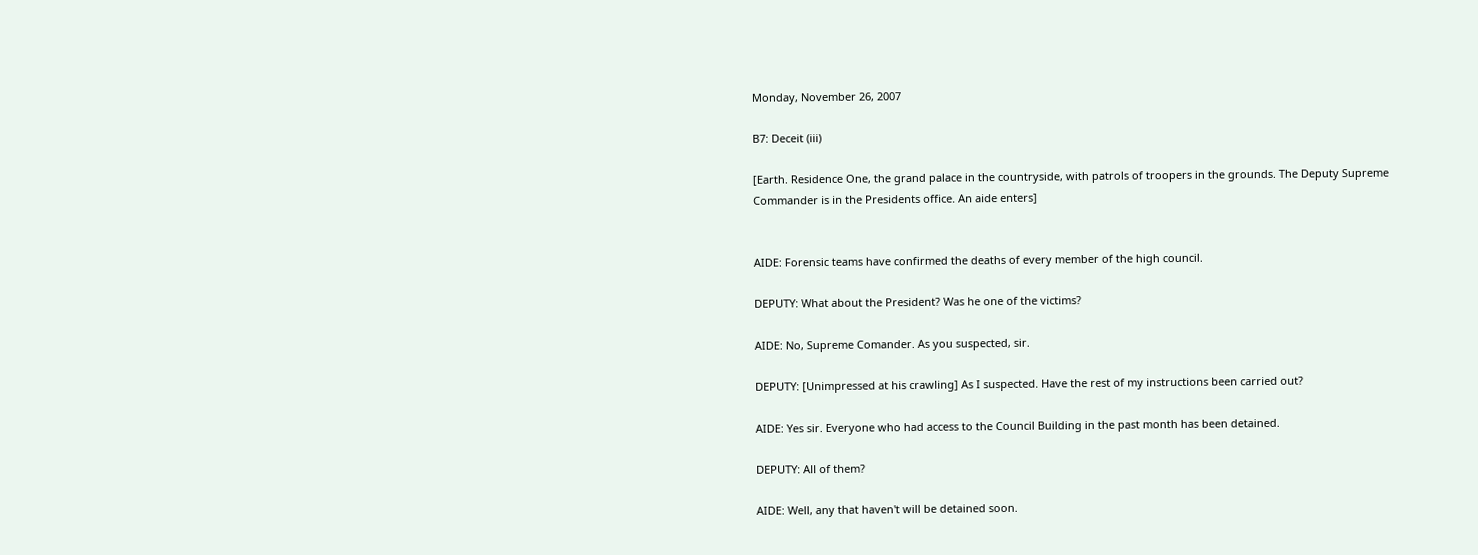Monday, November 26, 2007

B7: Deceit (iii)

[Earth. Residence One, the grand palace in the countryside, with patrols of troopers in the grounds. The Deputy Supreme Commander is in the Presidents office. An aide enters]


AIDE: Forensic teams have confirmed the deaths of every member of the high council.

DEPUTY: What about the President? Was he one of the victims?

AIDE: No, Supreme Comander. As you suspected, sir.

DEPUTY: [Unimpressed at his crawling] As I suspected. Have the rest of my instructions been carried out?

AIDE: Yes sir. Everyone who had access to the Council Building in the past month has been detained.

DEPUTY: All of them?

AIDE: Well, any that haven't will be detained soon.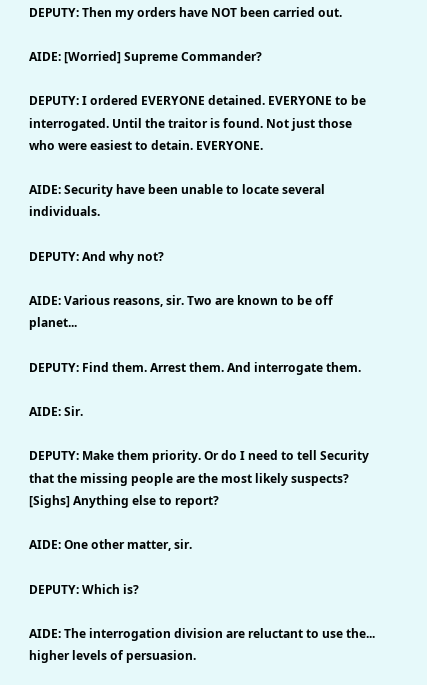DEPUTY: Then my orders have NOT been carried out.

AIDE: [Worried] Supreme Commander?

DEPUTY: I ordered EVERYONE detained. EVERYONE to be interrogated. Until the traitor is found. Not just those who were easiest to detain. EVERYONE.

AIDE: Security have been unable to locate several individuals.

DEPUTY: And why not?

AIDE: Various reasons, sir. Two are known to be off planet...

DEPUTY: Find them. Arrest them. And interrogate them.

AIDE: Sir.

DEPUTY: Make them priority. Or do I need to tell Security that the missing people are the most likely suspects? [Sighs] Anything else to report?

AIDE: One other matter, sir.

DEPUTY: Which is?

AIDE: The interrogation division are reluctant to use the... higher levels of persuasion.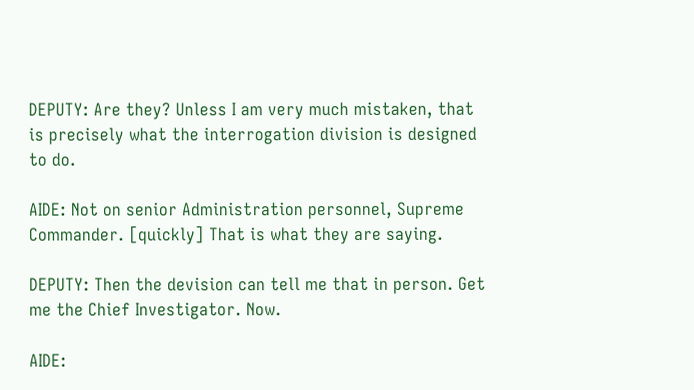DEPUTY: Are they? Unless I am very much mistaken, that is precisely what the interrogation division is designed to do.

AIDE: Not on senior Administration personnel, Supreme Commander. [quickly] That is what they are saying.

DEPUTY: Then the devision can tell me that in person. Get me the Chief Investigator. Now.

AIDE: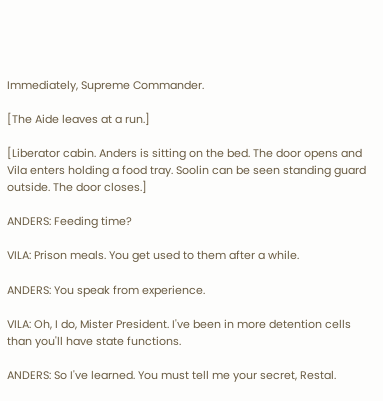Immediately, Supreme Commander.

[The Aide leaves at a run.]

[Liberator cabin. Anders is sitting on the bed. The door opens and Vila enters holding a food tray. Soolin can be seen standing guard outside. The door closes.]

ANDERS: Feeding time?

VILA: Prison meals. You get used to them after a while.

ANDERS: You speak from experience.

VILA: Oh, I do, Mister President. I've been in more detention cells than you'll have state functions.

ANDERS: So I've learned. You must tell me your secret, Restal.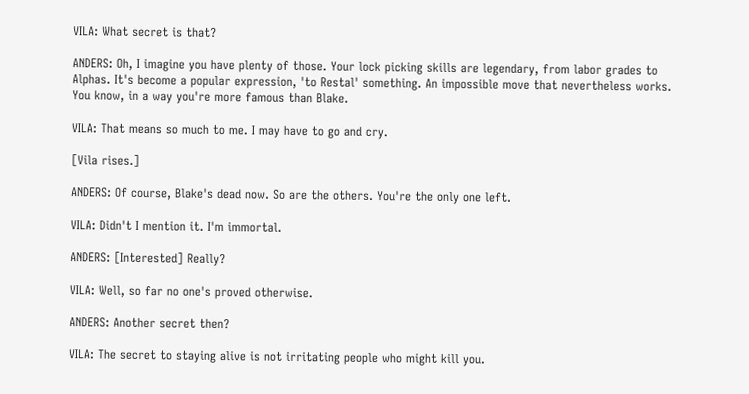VILA: What secret is that?

ANDERS: Oh, I imagine you have plenty of those. Your lock picking skills are legendary, from labor grades to Alphas. It's become a popular expression, 'to Restal' something. An impossible move that nevertheless works. You know, in a way you're more famous than Blake.

VILA: That means so much to me. I may have to go and cry.

[Vila rises.]

ANDERS: Of course, Blake's dead now. So are the others. You're the only one left.

VILA: Didn't I mention it. I'm immortal.

ANDERS: [Interested] Really?

VILA: Well, so far no one's proved otherwise.

ANDERS: Another secret then?

VILA: The secret to staying alive is not irritating people who might kill you.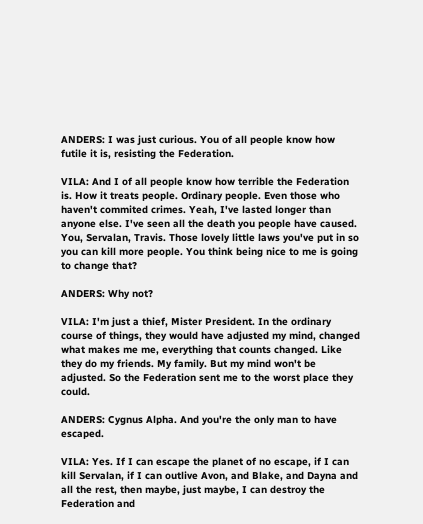ANDERS: I was just curious. You of all people know how futile it is, resisting the Federation.

VILA: And I of all people know how terrible the Federation is. How it treats people. Ordinary people. Even those who haven't commited crimes. Yeah, I've lasted longer than anyone else. I've seen all the death you people have caused. You, Servalan, Travis. Those lovely little laws you've put in so you can kill more people. You think being nice to me is going to change that?

ANDERS: Why not?

VILA: I'm just a thief, Mister President. In the ordinary course of things, they would have adjusted my mind, changed what makes me me, everything that counts changed. Like they do my friends. My family. But my mind won't be adjusted. So the Federation sent me to the worst place they could.

ANDERS: Cygnus Alpha. And you're the only man to have escaped.

VILA: Yes. If I can escape the planet of no escape, if I can kill Servalan, if I can outlive Avon, and Blake, and Dayna and all the rest, then maybe, just maybe, I can destroy the Federation and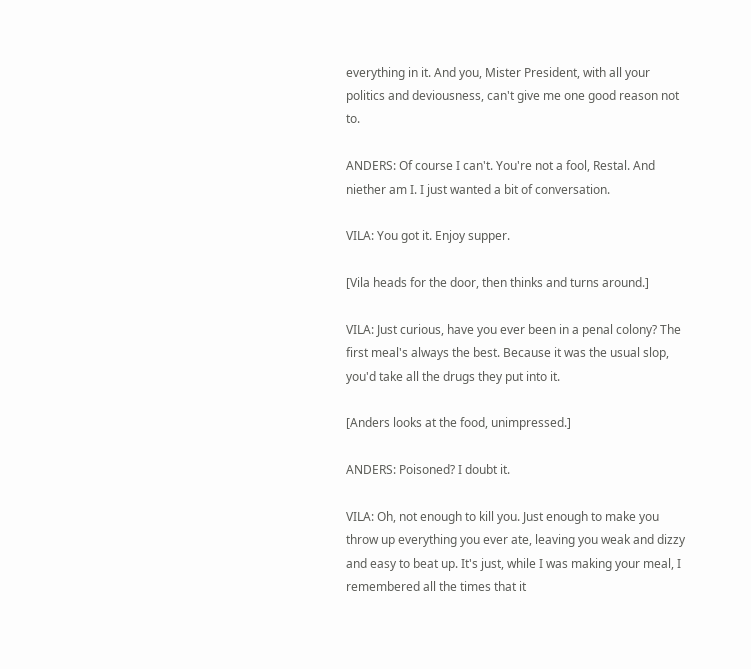everything in it. And you, Mister President, with all your politics and deviousness, can't give me one good reason not to.

ANDERS: Of course I can't. You're not a fool, Restal. And niether am I. I just wanted a bit of conversation.

VILA: You got it. Enjoy supper.

[Vila heads for the door, then thinks and turns around.]

VILA: Just curious, have you ever been in a penal colony? The first meal's always the best. Because it was the usual slop, you'd take all the drugs they put into it.

[Anders looks at the food, unimpressed.]

ANDERS: Poisoned? I doubt it.

VILA: Oh, not enough to kill you. Just enough to make you throw up everything you ever ate, leaving you weak and dizzy and easy to beat up. It's just, while I was making your meal, I remembered all the times that it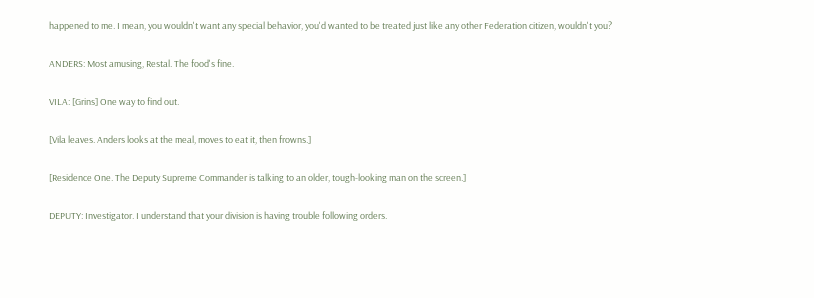happened to me. I mean, you wouldn't want any special behavior, you'd wanted to be treated just like any other Federation citizen, wouldn't you?

ANDERS: Most amusing, Restal. The food's fine.

VILA: [Grins] One way to find out.

[Vila leaves. Anders looks at the meal, moves to eat it, then frowns.]

[Residence One. The Deputy Supreme Commander is talking to an older, tough-looking man on the screen.]

DEPUTY: Investigator. I understand that your division is having trouble following orders.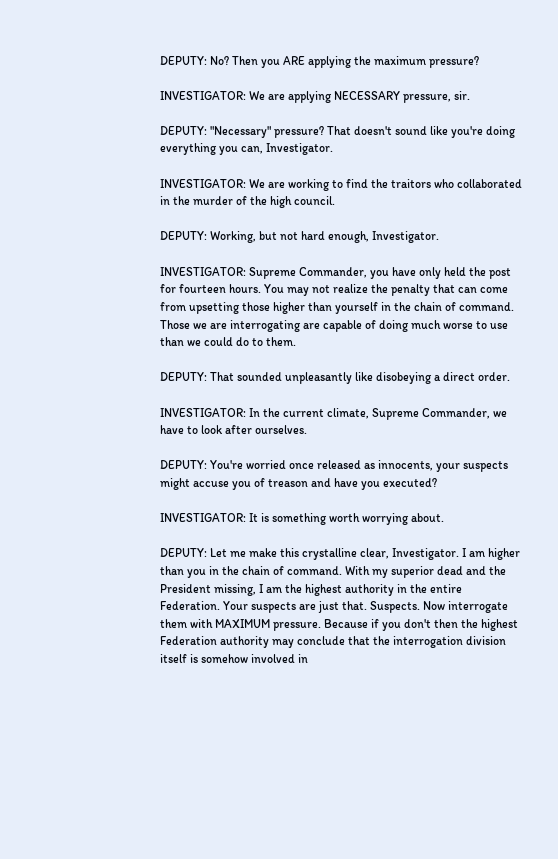DEPUTY: No? Then you ARE applying the maximum pressure?

INVESTIGATOR: We are applying NECESSARY pressure, sir.

DEPUTY: "Necessary" pressure? That doesn't sound like you're doing everything you can, Investigator.

INVESTIGATOR: We are working to find the traitors who collaborated in the murder of the high council.

DEPUTY: Working, but not hard enough, Investigator.

INVESTIGATOR: Supreme Commander, you have only held the post for fourteen hours. You may not realize the penalty that can come from upsetting those higher than yourself in the chain of command. Those we are interrogating are capable of doing much worse to use than we could do to them.

DEPUTY: That sounded unpleasantly like disobeying a direct order.

INVESTIGATOR: In the current climate, Supreme Commander, we have to look after ourselves.

DEPUTY: You're worried once released as innocents, your suspects might accuse you of treason and have you executed?

INVESTIGATOR: It is something worth worrying about.

DEPUTY: Let me make this crystalline clear, Investigator. I am higher than you in the chain of command. With my superior dead and the President missing, I am the highest authority in the entire Federation. Your suspects are just that. Suspects. Now interrogate them with MAXIMUM pressure. Because if you don't then the highest Federation authority may conclude that the interrogation division itself is somehow involved in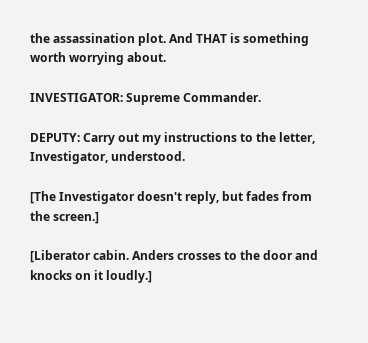the assassination plot. And THAT is something worth worrying about.

INVESTIGATOR: Supreme Commander.

DEPUTY: Carry out my instructions to the letter, Investigator, understood.

[The Investigator doesn't reply, but fades from the screen.]

[Liberator cabin. Anders crosses to the door and knocks on it loudly.]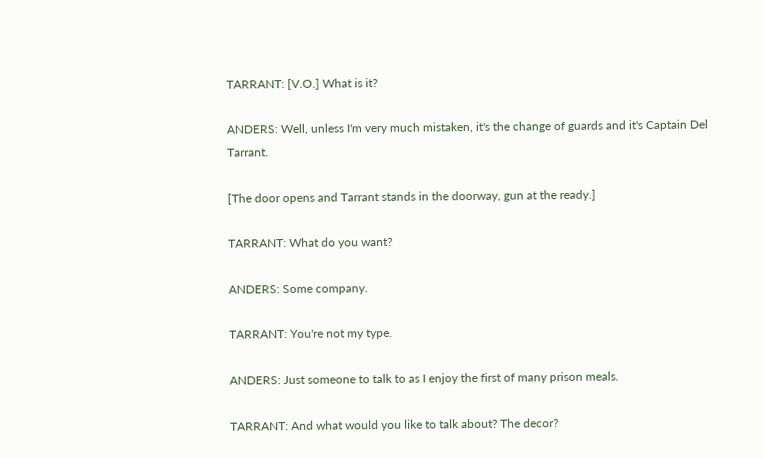TARRANT: [V.O.] What is it?

ANDERS: Well, unless I'm very much mistaken, it's the change of guards and it's Captain Del Tarrant.

[The door opens and Tarrant stands in the doorway, gun at the ready.]

TARRANT: What do you want?

ANDERS: Some company.

TARRANT: You're not my type.

ANDERS: Just someone to talk to as I enjoy the first of many prison meals.

TARRANT: And what would you like to talk about? The decor?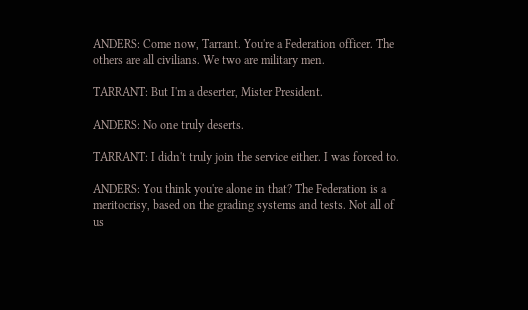ANDERS: Come now, Tarrant. You're a Federation officer. The others are all civilians. We two are military men.

TARRANT: But I'm a deserter, Mister President.

ANDERS: No one truly deserts.

TARRANT: I didn't truly join the service either. I was forced to.

ANDERS: You think you're alone in that? The Federation is a meritocrisy, based on the grading systems and tests. Not all of us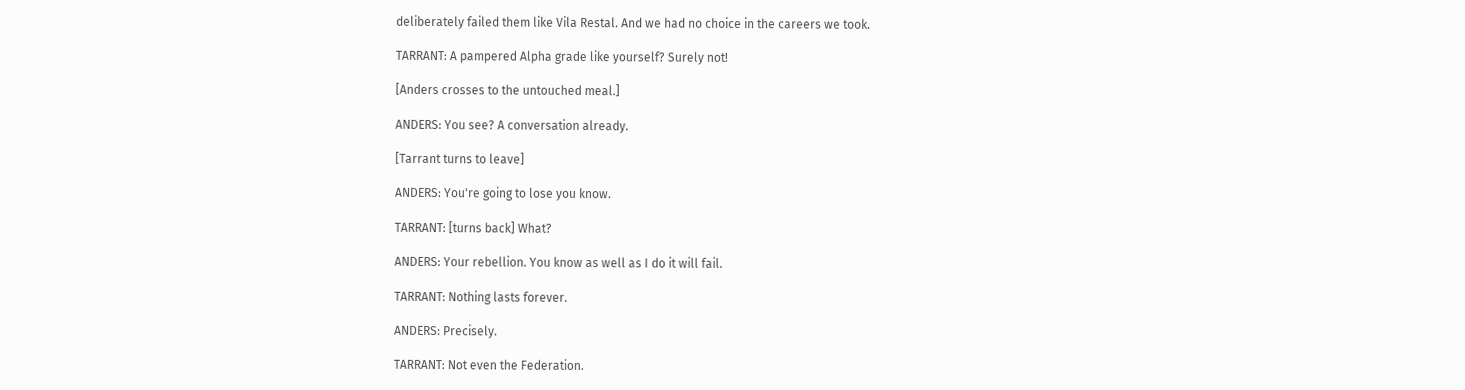deliberately failed them like Vila Restal. And we had no choice in the careers we took.

TARRANT: A pampered Alpha grade like yourself? Surely not!

[Anders crosses to the untouched meal.]

ANDERS: You see? A conversation already.

[Tarrant turns to leave]

ANDERS: You're going to lose you know.

TARRANT: [turns back] What?

ANDERS: Your rebellion. You know as well as I do it will fail.

TARRANT: Nothing lasts forever.

ANDERS: Precisely.

TARRANT: Not even the Federation.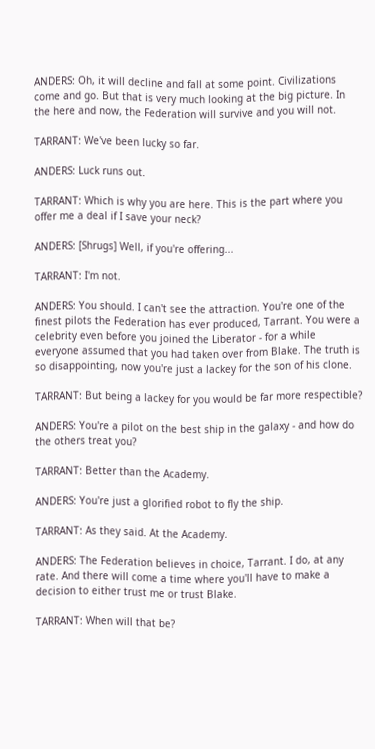ANDERS: Oh, it will decline and fall at some point. Civilizations come and go. But that is very much looking at the big picture. In the here and now, the Federation will survive and you will not.

TARRANT: We've been lucky so far.

ANDERS: Luck runs out.

TARRANT: Which is why you are here. This is the part where you offer me a deal if I save your neck?

ANDERS: [Shrugs] Well, if you're offering...

TARRANT: I'm not.

ANDERS: You should. I can't see the attraction. You're one of the finest pilots the Federation has ever produced, Tarrant. You were a celebrity even before you joined the Liberator - for a while everyone assumed that you had taken over from Blake. The truth is so disappointing, now you're just a lackey for the son of his clone.

TARRANT: But being a lackey for you would be far more respectible?

ANDERS: You're a pilot on the best ship in the galaxy - and how do the others treat you?

TARRANT: Better than the Academy.

ANDERS: You're just a glorified robot to fly the ship.

TARRANT: As they said. At the Academy.

ANDERS: The Federation believes in choice, Tarrant. I do, at any rate. And there will come a time where you'll have to make a decision to either trust me or trust Blake.

TARRANT: When will that be?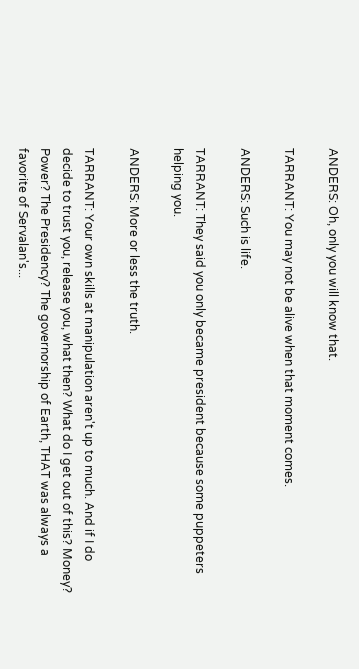ANDERS: Oh, only you will know that.

TARRANT: You may not be alive when that moment comes.

ANDERS: Such is life.

TARRANT: They said you only became president because some puppeters helping you.

ANDERS: More or less the truth.

TARRANT: Your own skills at manipulation aren't up to much. And if I do decide to trust you, release you, what then? What do I get out of this? Money? Power? The Presidency? The governorship of Earth, THAT was always a favorite of Servalan's...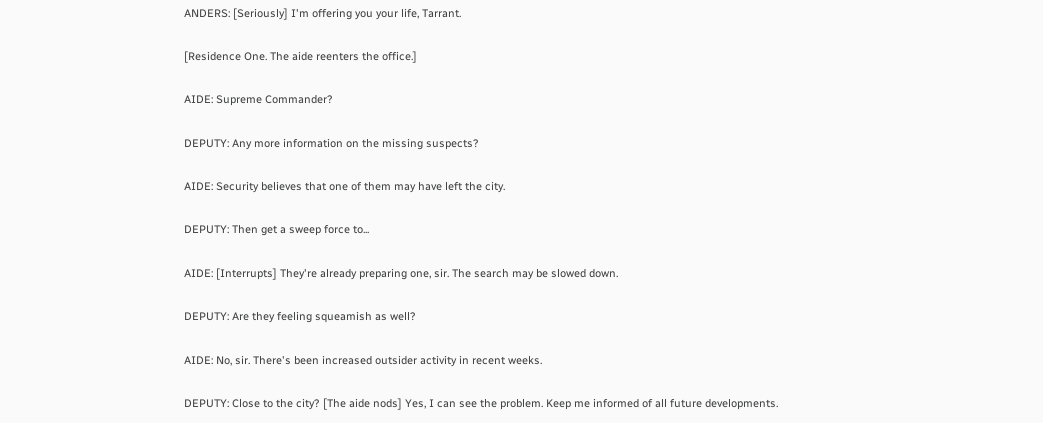ANDERS: [Seriously] I'm offering you your life, Tarrant.

[Residence One. The aide reenters the office.]

AIDE: Supreme Commander?

DEPUTY: Any more information on the missing suspects?

AIDE: Security believes that one of them may have left the city.

DEPUTY: Then get a sweep force to...

AIDE: [Interrupts] They're already preparing one, sir. The search may be slowed down.

DEPUTY: Are they feeling squeamish as well?

AIDE: No, sir. There's been increased outsider activity in recent weeks.

DEPUTY: Close to the city? [The aide nods] Yes, I can see the problem. Keep me informed of all future developments.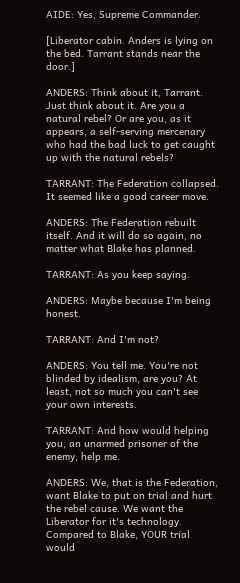AIDE: Yes, Supreme Commander.

[Liberator cabin. Anders is lying on the bed. Tarrant stands near the door.]

ANDERS: Think about it, Tarrant. Just think about it. Are you a natural rebel? Or are you, as it appears, a self-serving mercenary who had the bad luck to get caught up with the natural rebels?

TARRANT: The Federation collapsed. It seemed like a good career move.

ANDERS: The Federation rebuilt itself. And it will do so again, no matter what Blake has planned.

TARRANT: As you keep saying.

ANDERS: Maybe because I'm being honest.

TARRANT: And I'm not?

ANDERS: You tell me. You're not blinded by idealism, are you? At least, not so much you can't see your own interests.

TARRANT: And how would helping you, an unarmed prisoner of the enemy, help me.

ANDERS: We, that is the Federation, want Blake to put on trial and hurt the rebel cause. We want the Liberator for it's technology. Compared to Blake, YOUR trial would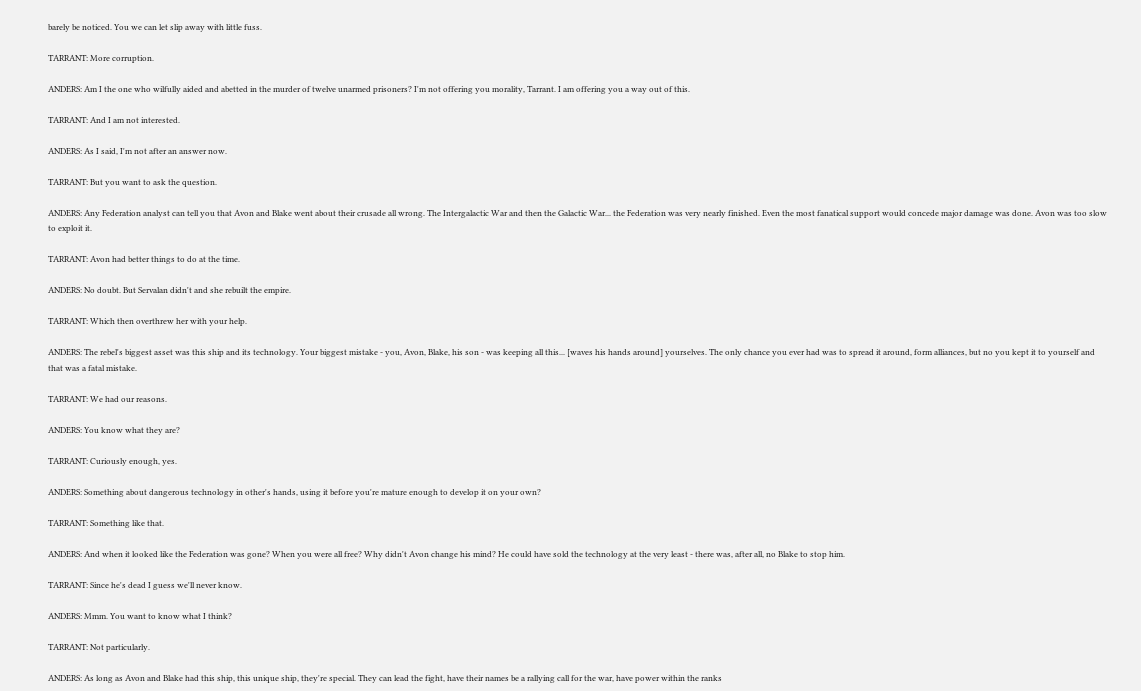barely be noticed. You we can let slip away with little fuss.

TARRANT: More corruption.

ANDERS: Am I the one who wilfully aided and abetted in the murder of twelve unarmed prisoners? I'm not offering you morality, Tarrant. I am offering you a way out of this.

TARRANT: And I am not interested.

ANDERS: As I said, I'm not after an answer now.

TARRANT: But you want to ask the question.

ANDERS: Any Federation analyst can tell you that Avon and Blake went about their crusade all wrong. The Intergalactic War and then the Galactic War... the Federation was very nearly finished. Even the most fanatical support would concede major damage was done. Avon was too slow to exploit it.

TARRANT: Avon had better things to do at the time.

ANDERS: No doubt. But Servalan didn't and she rebuilt the empire.

TARRANT: Which then overthrew her with your help.

ANDERS: The rebel's biggest asset was this ship and its technology. Your biggest mistake - you, Avon, Blake, his son - was keeping all this... [waves his hands around] yourselves. The only chance you ever had was to spread it around, form alliances, but no you kept it to yourself and that was a fatal mistake.

TARRANT: We had our reasons.

ANDERS: You know what they are?

TARRANT: Curiously enough, yes.

ANDERS: Something about dangerous technology in other's hands, using it before you're mature enough to develop it on your own?

TARRANT: Something like that.

ANDERS: And when it looked like the Federation was gone? When you were all free? Why didn't Avon change his mind? He could have sold the technology at the very least - there was, after all, no Blake to stop him.

TARRANT: Since he's dead I guess we'll never know.

ANDERS: Mmm. You want to know what I think?

TARRANT: Not particularly.

ANDERS: As long as Avon and Blake had this ship, this unique ship, they're special. They can lead the fight, have their names be a rallying call for the war, have power within the ranks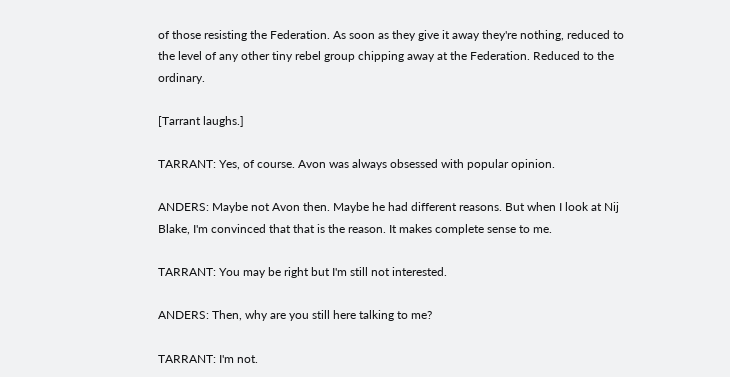of those resisting the Federation. As soon as they give it away they're nothing, reduced to the level of any other tiny rebel group chipping away at the Federation. Reduced to the ordinary.

[Tarrant laughs.]

TARRANT: Yes, of course. Avon was always obsessed with popular opinion.

ANDERS: Maybe not Avon then. Maybe he had different reasons. But when I look at Nij Blake, I'm convinced that that is the reason. It makes complete sense to me.

TARRANT: You may be right but I'm still not interested.

ANDERS: Then, why are you still here talking to me?

TARRANT: I'm not.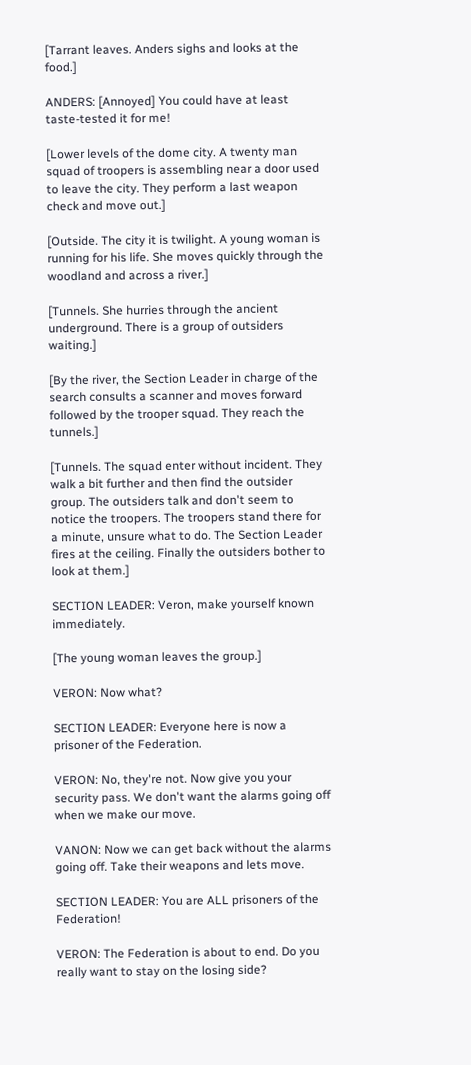[Tarrant leaves. Anders sighs and looks at the food.]

ANDERS: [Annoyed] You could have at least taste-tested it for me!

[Lower levels of the dome city. A twenty man squad of troopers is assembling near a door used to leave the city. They perform a last weapon check and move out.]

[Outside. The city it is twilight. A young woman is running for his life. She moves quickly through the woodland and across a river.]

[Tunnels. She hurries through the ancient underground. There is a group of outsiders waiting.]

[By the river, the Section Leader in charge of the search consults a scanner and moves forward followed by the trooper squad. They reach the tunnels.]

[Tunnels. The squad enter without incident. They walk a bit further and then find the outsider group. The outsiders talk and don't seem to notice the troopers. The troopers stand there for a minute, unsure what to do. The Section Leader fires at the ceiling. Finally the outsiders bother to look at them.]

SECTION LEADER: Veron, make yourself known immediately.

[The young woman leaves the group.]

VERON: Now what?

SECTION LEADER: Everyone here is now a prisoner of the Federation.

VERON: No, they're not. Now give you your security pass. We don't want the alarms going off when we make our move.

VANON: Now we can get back without the alarms going off. Take their weapons and lets move.

SECTION LEADER: You are ALL prisoners of the Federation!

VERON: The Federation is about to end. Do you really want to stay on the losing side?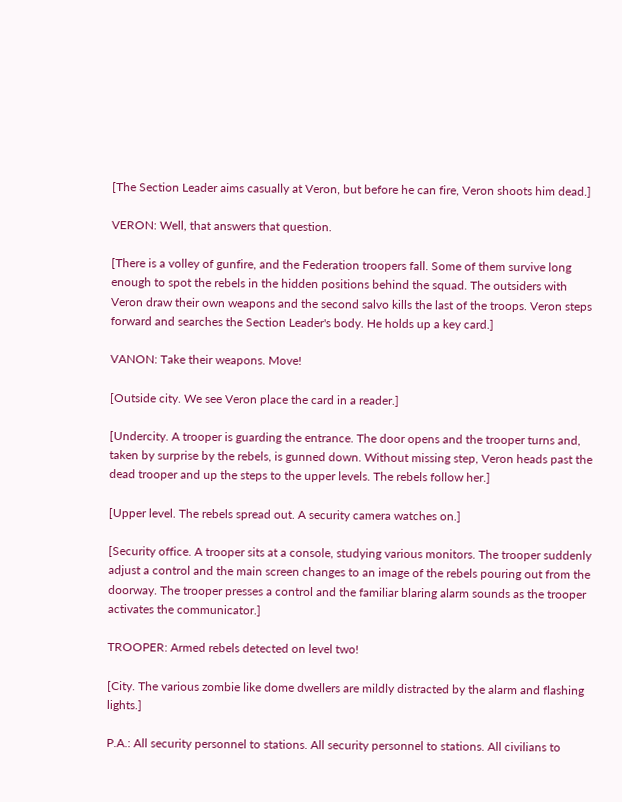[The Section Leader aims casually at Veron, but before he can fire, Veron shoots him dead.]

VERON: Well, that answers that question.

[There is a volley of gunfire, and the Federation troopers fall. Some of them survive long enough to spot the rebels in the hidden positions behind the squad. The outsiders with Veron draw their own weapons and the second salvo kills the last of the troops. Veron steps forward and searches the Section Leader's body. He holds up a key card.]

VANON: Take their weapons. Move!

[Outside city. We see Veron place the card in a reader.]

[Undercity. A trooper is guarding the entrance. The door opens and the trooper turns and, taken by surprise by the rebels, is gunned down. Without missing step, Veron heads past the dead trooper and up the steps to the upper levels. The rebels follow her.]

[Upper level. The rebels spread out. A security camera watches on.]

[Security office. A trooper sits at a console, studying various monitors. The trooper suddenly adjust a control and the main screen changes to an image of the rebels pouring out from the doorway. The trooper presses a control and the familiar blaring alarm sounds as the trooper activates the communicator.]

TROOPER: Armed rebels detected on level two!

[City. The various zombie like dome dwellers are mildly distracted by the alarm and flashing lights.]

P.A.: All security personnel to stations. All security personnel to stations. All civilians to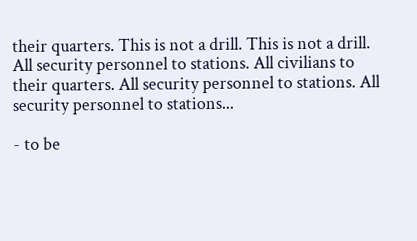their quarters. This is not a drill. This is not a drill. All security personnel to stations. All civilians to their quarters. All security personnel to stations. All security personnel to stations...

- to be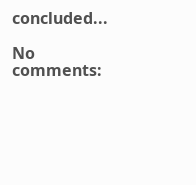concluded...

No comments: